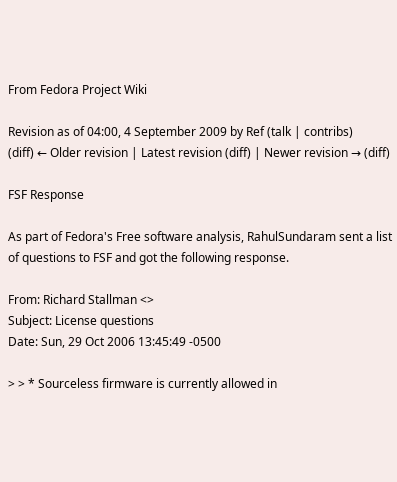From Fedora Project Wiki

Revision as of 04:00, 4 September 2009 by Ref (talk | contribs)
(diff) ← Older revision | Latest revision (diff) | Newer revision → (diff)

FSF Response

As part of Fedora's Free software analysis, RahulSundaram sent a list of questions to FSF and got the following response.

From: Richard Stallman <>
Subject: License questions
Date: Sun, 29 Oct 2006 13:45:49 -0500

> > * Sourceless firmware is currently allowed in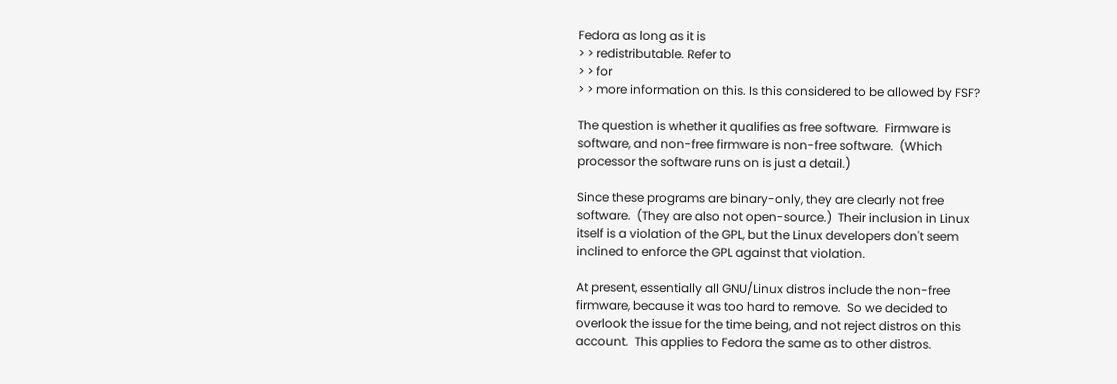Fedora as long as it is
> > redistributable. Refer to
> > for
> > more information on this. Is this considered to be allowed by FSF?

The question is whether it qualifies as free software.  Firmware is
software, and non-free firmware is non-free software.  (Which
processor the software runs on is just a detail.)

Since these programs are binary-only, they are clearly not free
software.  (They are also not open-source.)  Their inclusion in Linux
itself is a violation of the GPL, but the Linux developers don't seem
inclined to enforce the GPL against that violation.

At present, essentially all GNU/Linux distros include the non-free
firmware, because it was too hard to remove.  So we decided to
overlook the issue for the time being, and not reject distros on this
account.  This applies to Fedora the same as to other distros.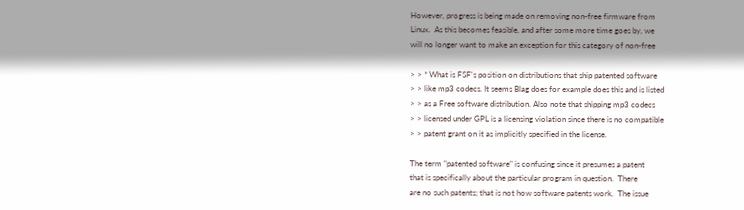However, progress is being made on removing non-free firmware from
Linux.  As this becomes feasible, and after some more time goes by, we
will no longer want to make an exception for this category of non-free

> > * What is FSF's position on distributions that ship patented software
> > like mp3 codecs. It seems Blag does for example does this and is listed
> > as a Free software distribution. Also note that shipping mp3 codecs
> > licensed under GPL is a licensing violation since there is no compatible
> > patent grant on it as implicitly specified in the license.

The term "patented software" is confusing since it presumes a patent
that is specifically about the particular program in question.  There
are no such patents; that is not how software patents work.  The issue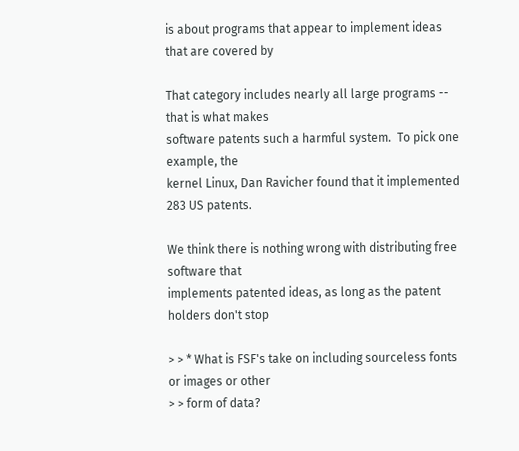is about programs that appear to implement ideas that are covered by

That category includes nearly all large programs -- that is what makes
software patents such a harmful system.  To pick one example, the
kernel Linux, Dan Ravicher found that it implemented 283 US patents.

We think there is nothing wrong with distributing free software that
implements patented ideas, as long as the patent holders don't stop

> > * What is FSF's take on including sourceless fonts or images or other
> > form of data?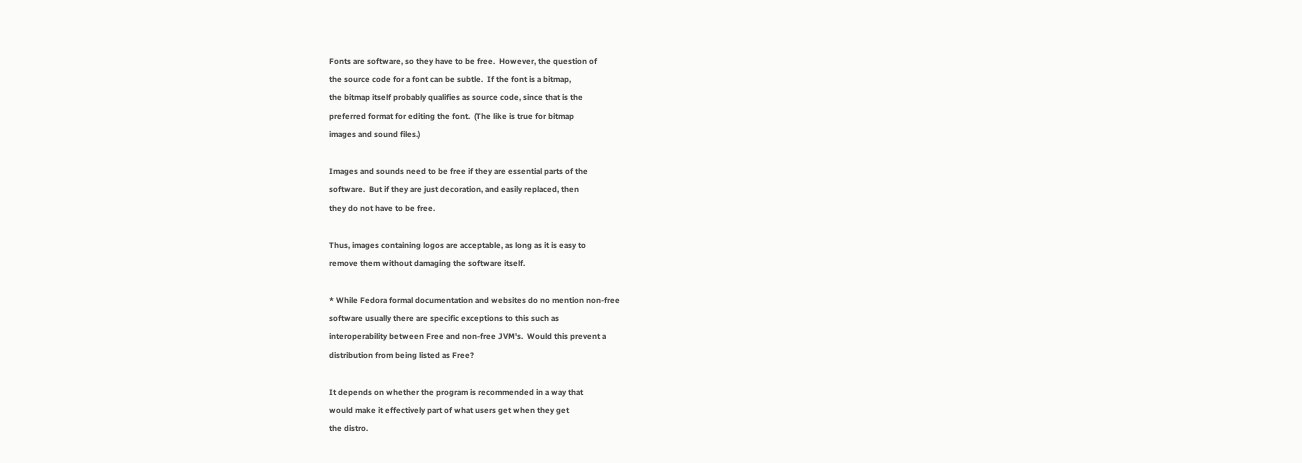Fonts are software, so they have to be free.  However, the question of
the source code for a font can be subtle.  If the font is a bitmap,
the bitmap itself probably qualifies as source code, since that is the
preferred format for editing the font.  (The like is true for bitmap
images and sound files.)

Images and sounds need to be free if they are essential parts of the
software.  But if they are just decoration, and easily replaced, then
they do not have to be free.

Thus, images containing logos are acceptable, as long as it is easy to
remove them without damaging the software itself.

* While Fedora formal documentation and websites do no mention non-free
software usually there are specific exceptions to this such as
interoperability between Free and non-free JVM's.  Would this prevent a
distribution from being listed as Free?

It depends on whether the program is recommended in a way that
would make it effectively part of what users get when they get
the distro.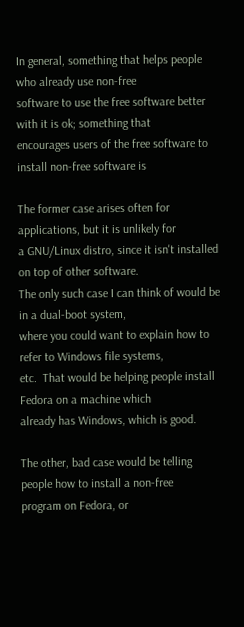In general, something that helps people who already use non-free
software to use the free software better with it is ok; something that
encourages users of the free software to install non-free software is

The former case arises often for applications, but it is unlikely for
a GNU/Linux distro, since it isn't installed on top of other software.
The only such case I can think of would be in a dual-boot system,
where you could want to explain how to refer to Windows file systems,
etc.  That would be helping people install Fedora on a machine which
already has Windows, which is good.

The other, bad case would be telling people how to install a non-free
program on Fedora, or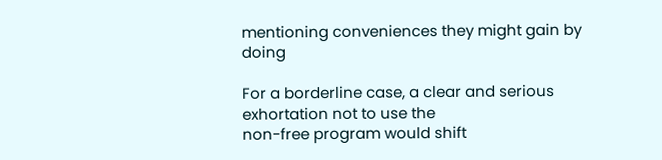mentioning conveniences they might gain by doing

For a borderline case, a clear and serious exhortation not to use the
non-free program would shift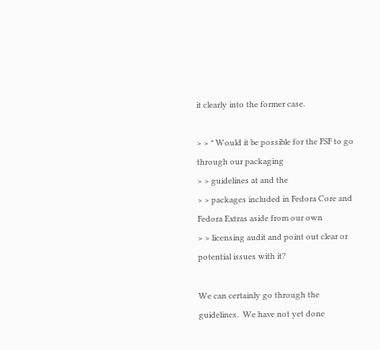it clearly into the former case.

> > * Would it be possible for the FSF to go through our packaging
> > guidelines at and the
> > packages included in Fedora Core and Fedora Extras aside from our own
> > licensing audit and point out clear or potential issues with it?

We can certainly go through the guidelines.  We have not yet done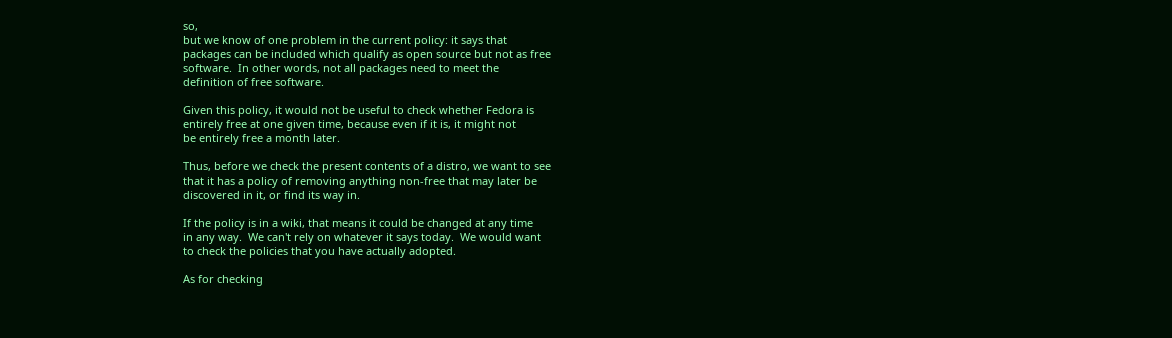so,
but we know of one problem in the current policy: it says that
packages can be included which qualify as open source but not as free
software.  In other words, not all packages need to meet the
definition of free software.

Given this policy, it would not be useful to check whether Fedora is
entirely free at one given time, because even if it is, it might not
be entirely free a month later.

Thus, before we check the present contents of a distro, we want to see
that it has a policy of removing anything non-free that may later be
discovered in it, or find its way in.

If the policy is in a wiki, that means it could be changed at any time
in any way.  We can't rely on whatever it says today.  We would want
to check the policies that you have actually adopted.

As for checking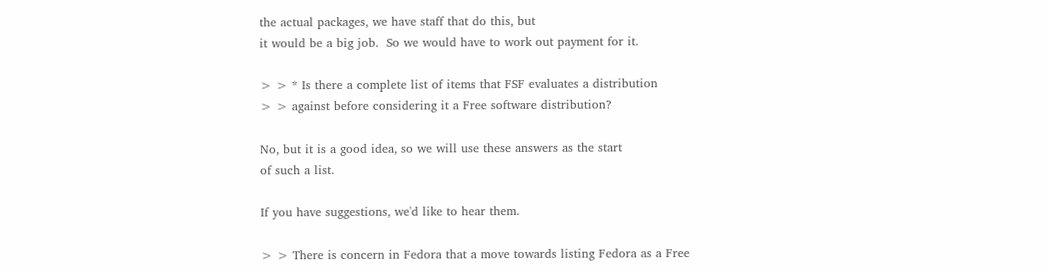the actual packages, we have staff that do this, but
it would be a big job.  So we would have to work out payment for it.

> > * Is there a complete list of items that FSF evaluates a distribution
> > against before considering it a Free software distribution?

No, but it is a good idea, so we will use these answers as the start
of such a list.

If you have suggestions, we'd like to hear them.

> > There is concern in Fedora that a move towards listing Fedora as a Free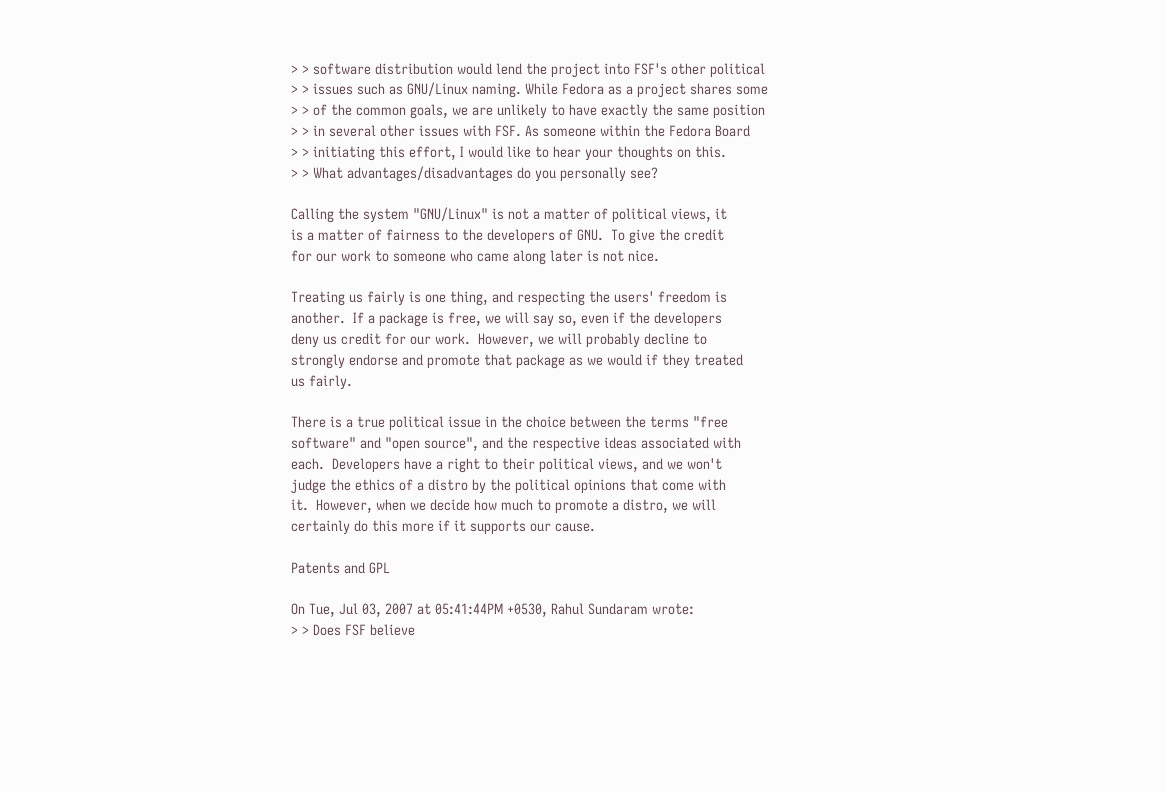> > software distribution would lend the project into FSF's other political
> > issues such as GNU/Linux naming. While Fedora as a project shares some
> > of the common goals, we are unlikely to have exactly the same position
> > in several other issues with FSF. As someone within the Fedora Board
> > initiating this effort, I would like to hear your thoughts on this.
> > What advantages/disadvantages do you personally see?

Calling the system "GNU/Linux" is not a matter of political views, it
is a matter of fairness to the developers of GNU.  To give the credit
for our work to someone who came along later is not nice.

Treating us fairly is one thing, and respecting the users' freedom is
another.  If a package is free, we will say so, even if the developers
deny us credit for our work.  However, we will probably decline to
strongly endorse and promote that package as we would if they treated
us fairly.

There is a true political issue in the choice between the terms "free
software" and "open source", and the respective ideas associated with
each.  Developers have a right to their political views, and we won't
judge the ethics of a distro by the political opinions that come with
it.  However, when we decide how much to promote a distro, we will
certainly do this more if it supports our cause.

Patents and GPL

On Tue, Jul 03, 2007 at 05:41:44PM +0530, Rahul Sundaram wrote:
> > Does FSF believe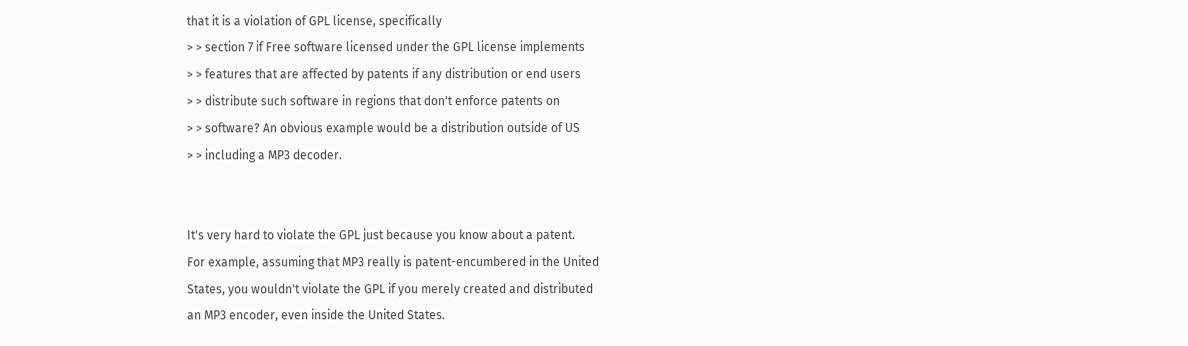that it is a violation of GPL license, specifically
> > section 7 if Free software licensed under the GPL license implements
> > features that are affected by patents if any distribution or end users
> > distribute such software in regions that don't enforce patents on
> > software? An obvious example would be a distribution outside of US
> > including a MP3 decoder.


It's very hard to violate the GPL just because you know about a patent.
For example, assuming that MP3 really is patent-encumbered in the United
States, you wouldn't violate the GPL if you merely created and distributed
an MP3 encoder, even inside the United States.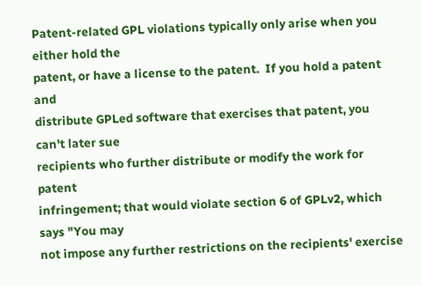Patent-related GPL violations typically only arise when you either hold the
patent, or have a license to the patent.  If you hold a patent and
distribute GPLed software that exercises that patent, you can't later sue
recipients who further distribute or modify the work for patent
infringement; that would violate section 6 of GPLv2, which says "You may
not impose any further restrictions on the recipients' exercise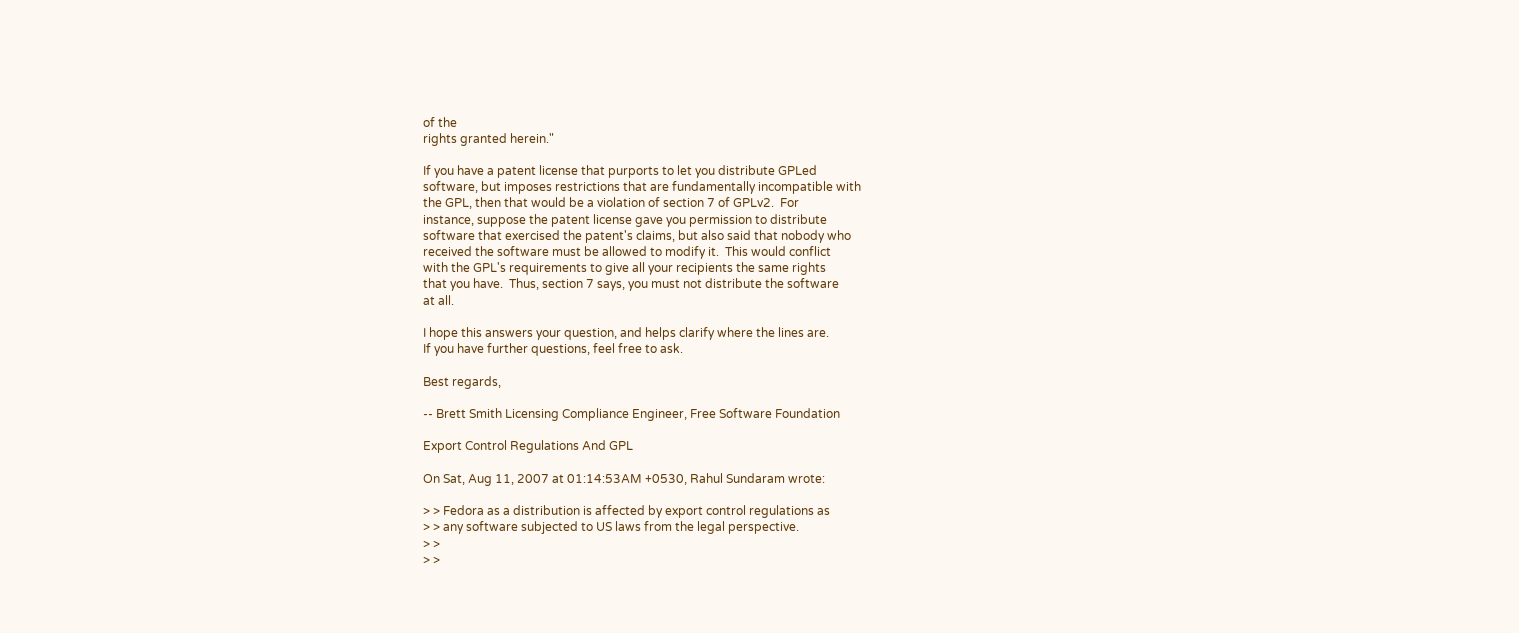of the
rights granted herein."

If you have a patent license that purports to let you distribute GPLed
software, but imposes restrictions that are fundamentally incompatible with
the GPL, then that would be a violation of section 7 of GPLv2.  For
instance, suppose the patent license gave you permission to distribute
software that exercised the patent's claims, but also said that nobody who
received the software must be allowed to modify it.  This would conflict
with the GPL's requirements to give all your recipients the same rights
that you have.  Thus, section 7 says, you must not distribute the software
at all.

I hope this answers your question, and helps clarify where the lines are.
If you have further questions, feel free to ask.

Best regards,

-- Brett Smith Licensing Compliance Engineer, Free Software Foundation

Export Control Regulations And GPL

On Sat, Aug 11, 2007 at 01:14:53AM +0530, Rahul Sundaram wrote:

> > Fedora as a distribution is affected by export control regulations as
> > any software subjected to US laws from the legal perspective.
> >
> >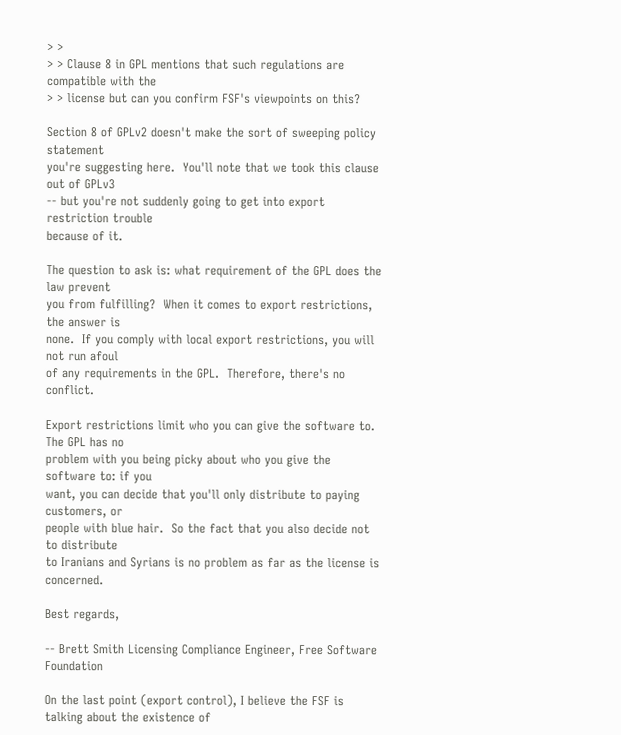> >
> > Clause 8 in GPL mentions that such regulations are compatible with the
> > license but can you confirm FSF's viewpoints on this?

Section 8 of GPLv2 doesn't make the sort of sweeping policy statement
you're suggesting here.  You'll note that we took this clause out of GPLv3
-- but you're not suddenly going to get into export restriction trouble
because of it.

The question to ask is: what requirement of the GPL does the law prevent
you from fulfilling?  When it comes to export restrictions, the answer is
none.  If you comply with local export restrictions, you will not run afoul
of any requirements in the GPL.  Therefore, there's no conflict.

Export restrictions limit who you can give the software to.  The GPL has no
problem with you being picky about who you give the software to: if you
want, you can decide that you'll only distribute to paying customers, or
people with blue hair.  So the fact that you also decide not to distribute
to Iranians and Syrians is no problem as far as the license is concerned.

Best regards,

-- Brett Smith Licensing Compliance Engineer, Free Software Foundation

On the last point (export control), I believe the FSF is talking about the existence of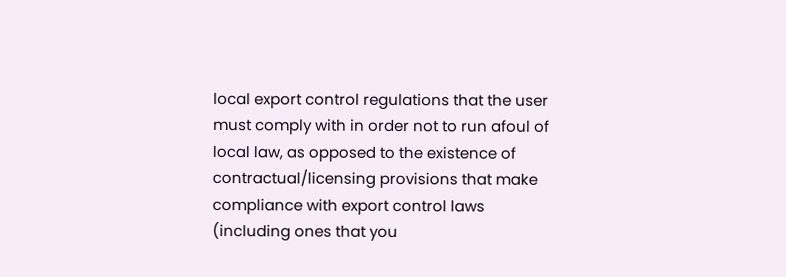local export control regulations that the user must comply with in order not to run afoul of local law, as opposed to the existence of contractual/licensing provisions that make compliance with export control laws (including ones that you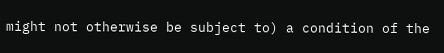might not otherwise be subject to) a condition of the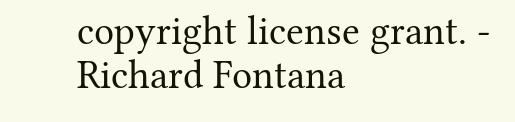copyright license grant. - Richard Fontana